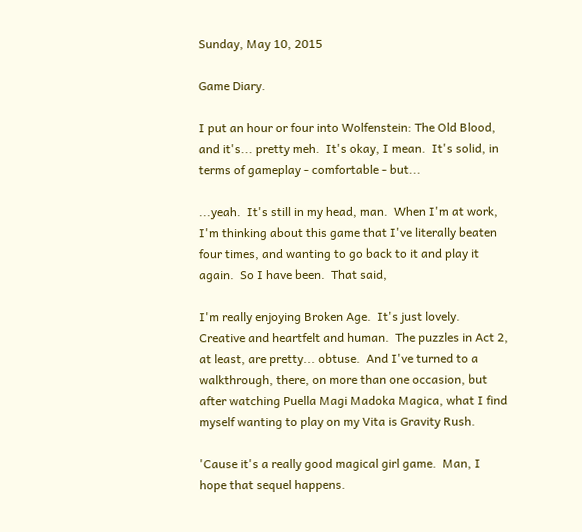Sunday, May 10, 2015

Game Diary.

I put an hour or four into Wolfenstein: The Old Blood, and it's... pretty meh.  It's okay, I mean.  It's solid, in terms of gameplay - comfortable - but...

...yeah.  It's still in my head, man.  When I'm at work, I'm thinking about this game that I've literally beaten four times, and wanting to go back to it and play it again.  So I have been.  That said,

I'm really enjoying Broken Age.  It's just lovely.  Creative and heartfelt and human.  The puzzles in Act 2, at least, are pretty... obtuse.  And I've turned to a walkthrough, there, on more than one occasion, but after watching Puella Magi Madoka Magica, what I find myself wanting to play on my Vita is Gravity Rush.

'Cause it's a really good magical girl game.  Man, I hope that sequel happens.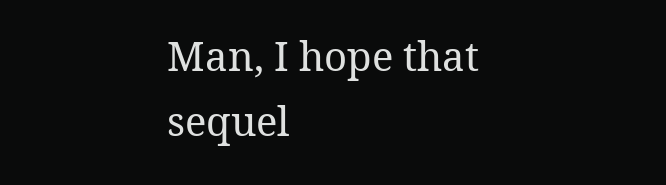Man, I hope that sequel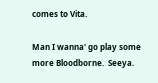comes to Vita.

Man I wanna' go play some more Bloodborne.  Seeya.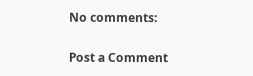No comments:

Post a Comment